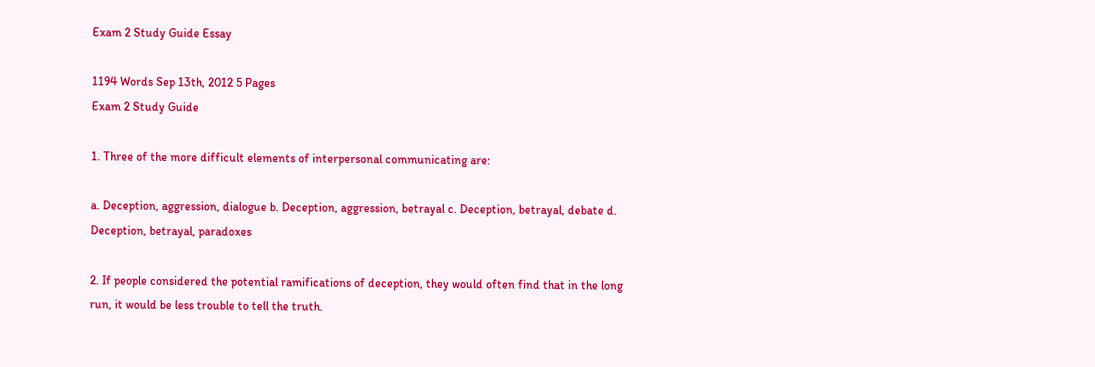Exam 2 Study Guide Essay

1194 Words Sep 13th, 2012 5 Pages
Exam 2 Study Guide

1. Three of the more difficult elements of interpersonal communicating are:

a. Deception, aggression, dialogue b. Deception, aggression, betrayal c. Deception, betrayal, debate d. Deception, betrayal, paradoxes

2. If people considered the potential ramifications of deception, they would often find that in the long run, it would be less trouble to tell the truth.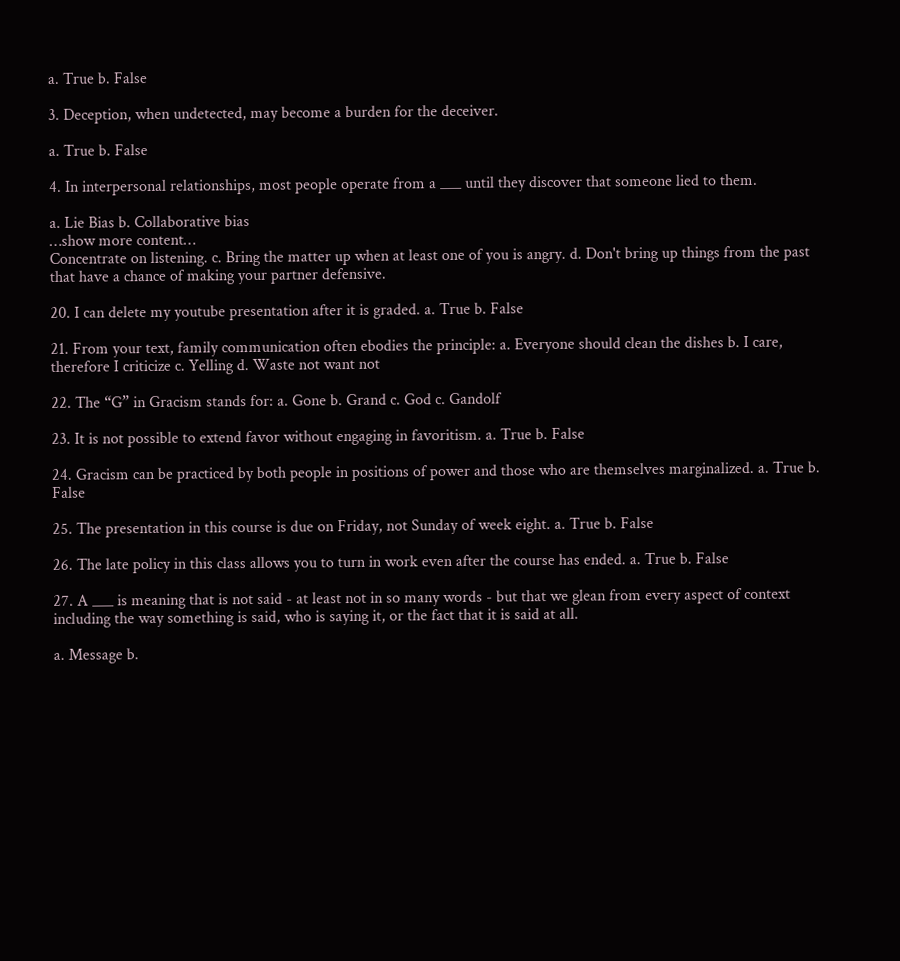a. True b. False

3. Deception, when undetected, may become a burden for the deceiver.

a. True b. False

4. In interpersonal relationships, most people operate from a ___ until they discover that someone lied to them.

a. Lie Bias b. Collaborative bias
…show more content…
Concentrate on listening. c. Bring the matter up when at least one of you is angry. d. Don't bring up things from the past that have a chance of making your partner defensive.

20. I can delete my youtube presentation after it is graded. a. True b. False

21. From your text, family communication often ebodies the principle: a. Everyone should clean the dishes b. I care, therefore I criticize c. Yelling d. Waste not want not

22. The “G” in Gracism stands for: a. Gone b. Grand c. God c. Gandolf

23. It is not possible to extend favor without engaging in favoritism. a. True b. False

24. Gracism can be practiced by both people in positions of power and those who are themselves marginalized. a. True b. False

25. The presentation in this course is due on Friday, not Sunday of week eight. a. True b. False

26. The late policy in this class allows you to turn in work even after the course has ended. a. True b. False

27. A ___ is meaning that is not said - at least not in so many words - but that we glean from every aspect of context including the way something is said, who is saying it, or the fact that it is said at all.

a. Message b.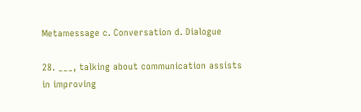Metamessage c. Conversation d. Dialogue

28. ___, talking about communication assists in improving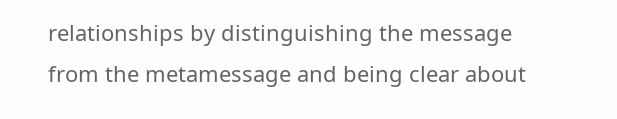relationships by distinguishing the message from the metamessage and being clear about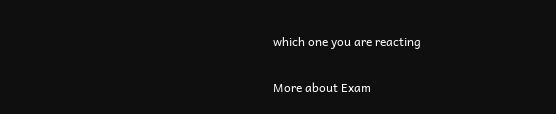which one you are reacting

More about Exam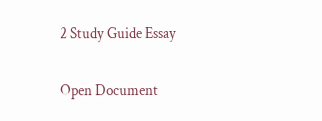2 Study Guide Essay

Open Document